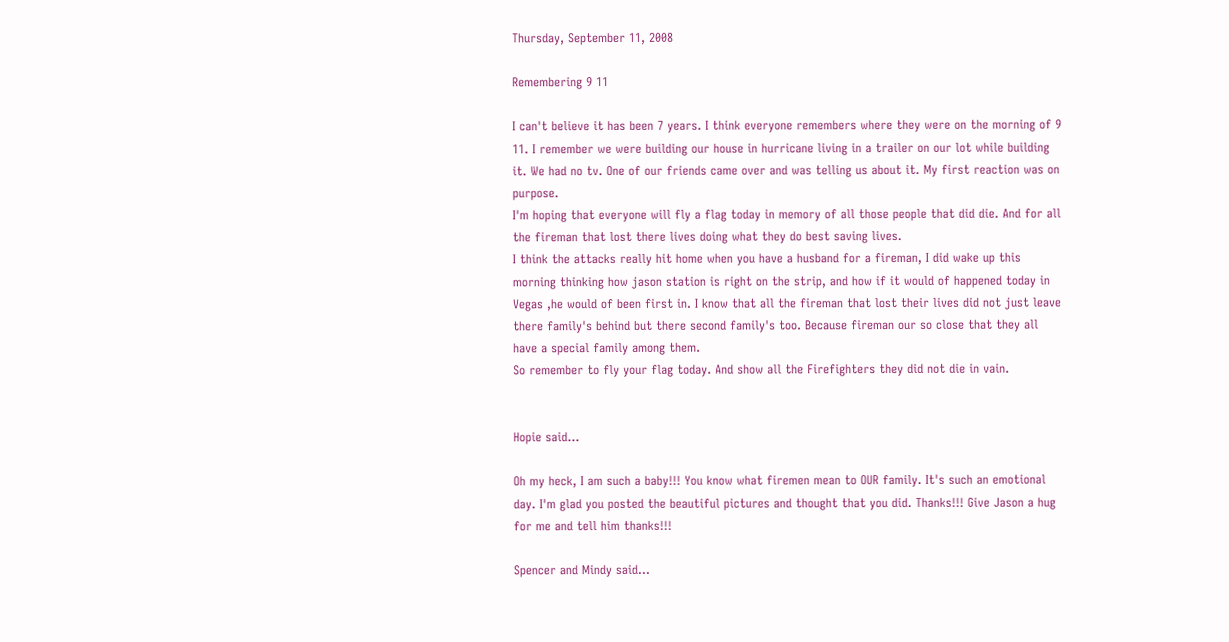Thursday, September 11, 2008

Remembering 9 11

I can't believe it has been 7 years. I think everyone remembers where they were on the morning of 9 11. I remember we were building our house in hurricane living in a trailer on our lot while building it. We had no tv. One of our friends came over and was telling us about it. My first reaction was on purpose.
I'm hoping that everyone will fly a flag today in memory of all those people that did die. And for all the fireman that lost there lives doing what they do best saving lives.
I think the attacks really hit home when you have a husband for a fireman, I did wake up this morning thinking how jason station is right on the strip, and how if it would of happened today in Vegas ,he would of been first in. I know that all the fireman that lost their lives did not just leave there family's behind but there second family's too. Because fireman our so close that they all have a special family among them.
So remember to fly your flag today. And show all the Firefighters they did not die in vain.


Hopie said...

Oh my heck, I am such a baby!!! You know what firemen mean to OUR family. It's such an emotional day. I'm glad you posted the beautiful pictures and thought that you did. Thanks!!! Give Jason a hug for me and tell him thanks!!!

Spencer and Mindy said...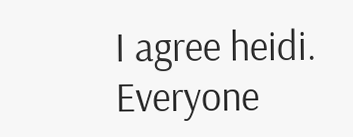I agree heidi. Everyone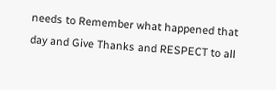needs to Remember what happened that day and Give Thanks and RESPECT to all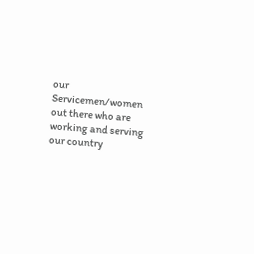our Servicemen/women out there who are working and serving our country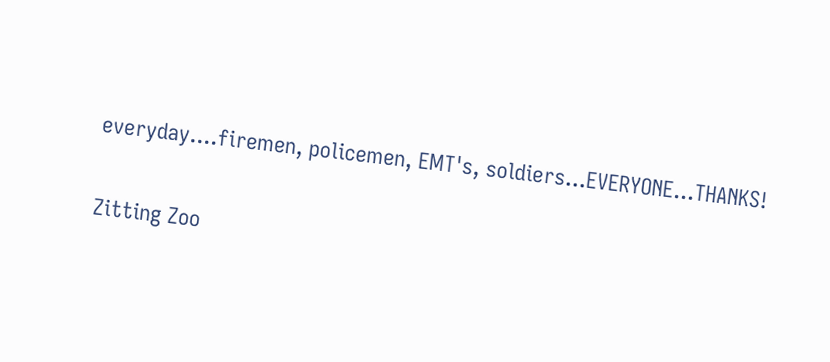everyday....firemen, policemen, EMT's, soldiers...EVERYONE...THANKS!

Zitting Zoo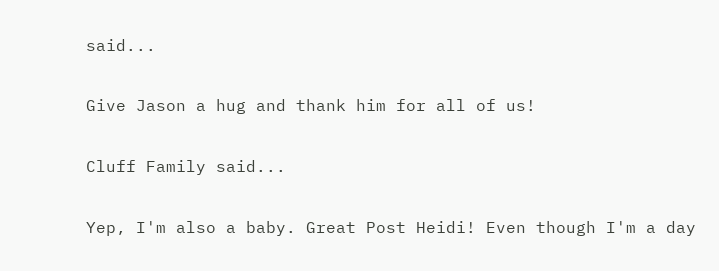said...

Give Jason a hug and thank him for all of us!

Cluff Family said...

Yep, I'm also a baby. Great Post Heidi! Even though I'm a day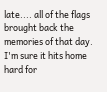late.... all of the flags brought back the memories of that day. I'm sure it hits home hard for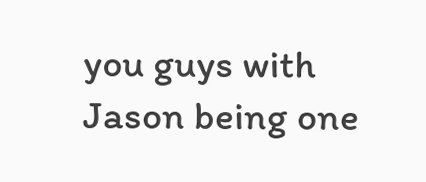you guys with Jason being one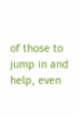of those to jump in and help, even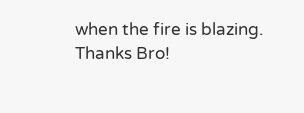when the fire is blazing. Thanks Bro!